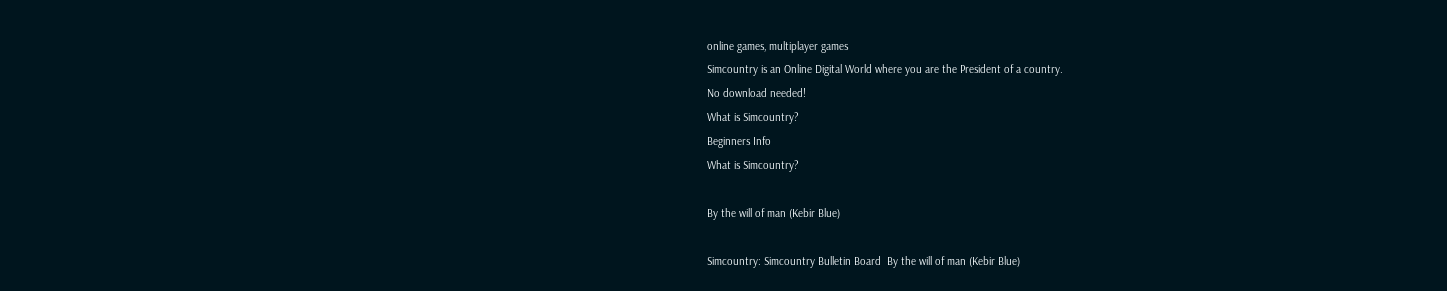online games, multiplayer games
Simcountry is an Online Digital World where you are the President of a country.
No download needed!
What is Simcountry?
Beginners Info
What is Simcountry?

By the will of man (Kebir Blue)

Simcountry: Simcountry Bulletin Board  By the will of man (Kebir Blue)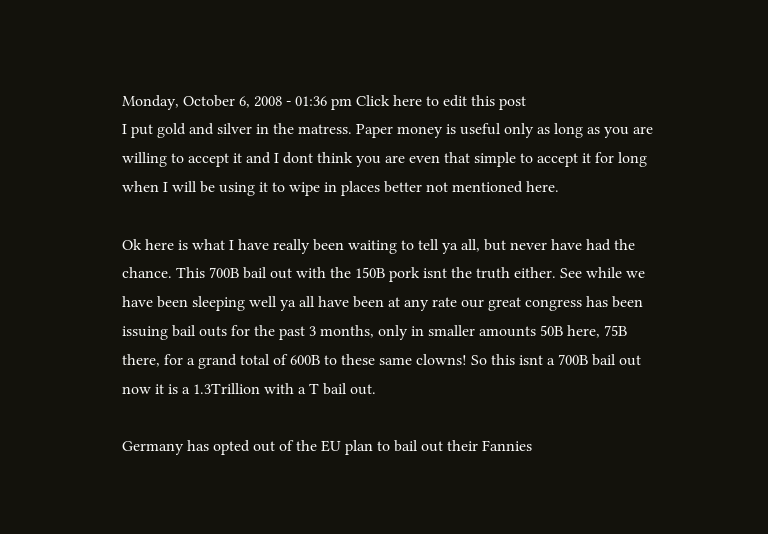Monday, October 6, 2008 - 01:36 pm Click here to edit this post
I put gold and silver in the matress. Paper money is useful only as long as you are willing to accept it and I dont think you are even that simple to accept it for long when I will be using it to wipe in places better not mentioned here.

Ok here is what I have really been waiting to tell ya all, but never have had the chance. This 700B bail out with the 150B pork isnt the truth either. See while we have been sleeping well ya all have been at any rate our great congress has been issuing bail outs for the past 3 months, only in smaller amounts 50B here, 75B there, for a grand total of 600B to these same clowns! So this isnt a 700B bail out now it is a 1.3Trillion with a T bail out.

Germany has opted out of the EU plan to bail out their Fannies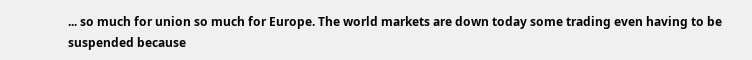... so much for union so much for Europe. The world markets are down today some trading even having to be suspended because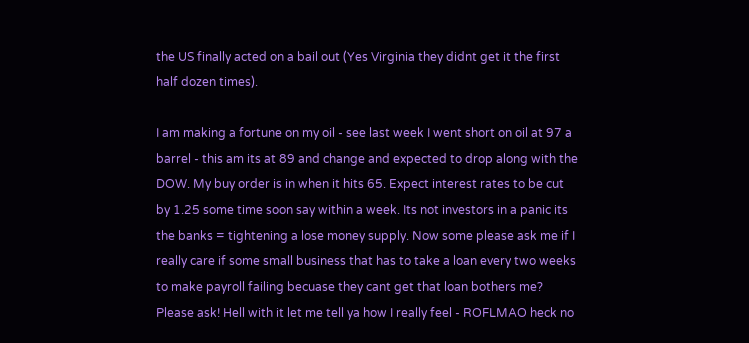the US finally acted on a bail out (Yes Virginia they didnt get it the first half dozen times).

I am making a fortune on my oil - see last week I went short on oil at 97 a barrel - this am its at 89 and change and expected to drop along with the DOW. My buy order is in when it hits 65. Expect interest rates to be cut by 1.25 some time soon say within a week. Its not investors in a panic its the banks = tightening a lose money supply. Now some please ask me if I really care if some small business that has to take a loan every two weeks to make payroll failing becuase they cant get that loan bothers me? Please ask! Hell with it let me tell ya how I really feel - ROFLMAO heck no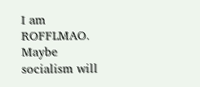I am ROFFLMAO. Maybe socialism will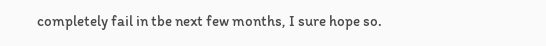completely fail in tbe next few months, I sure hope so.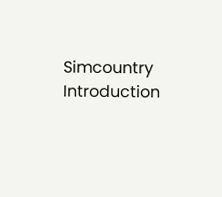Simcountry Introduction